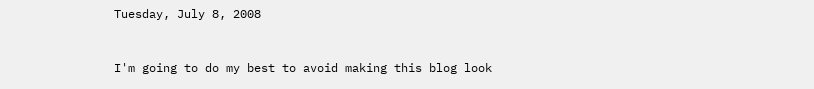Tuesday, July 8, 2008


I'm going to do my best to avoid making this blog look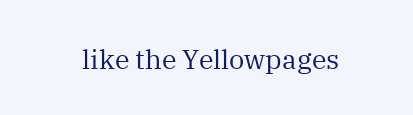like the Yellowpages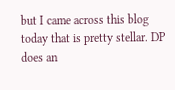but I came across this blog today that is pretty stellar. DP does an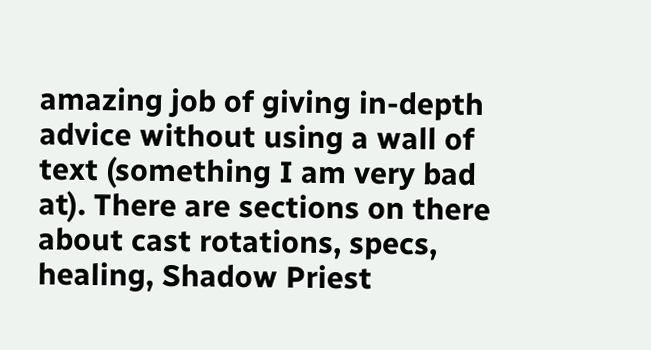amazing job of giving in-depth advice without using a wall of text (something I am very bad at). There are sections on there about cast rotations, specs, healing, Shadow Priest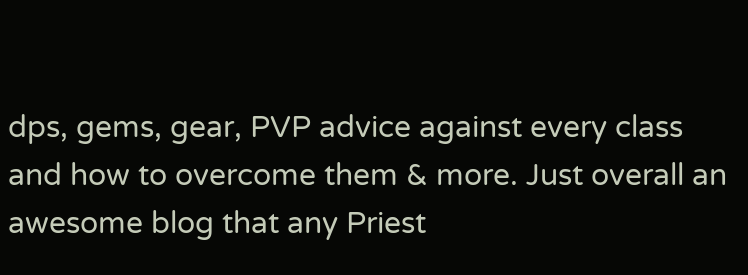dps, gems, gear, PVP advice against every class and how to overcome them & more. Just overall an awesome blog that any Priest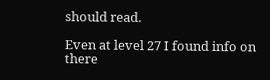should read.

Even at level 27 I found info on there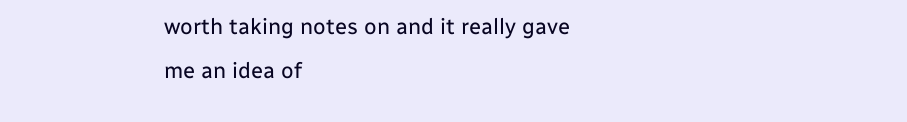worth taking notes on and it really gave me an idea of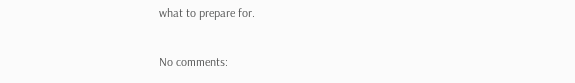what to prepare for.

No comments: